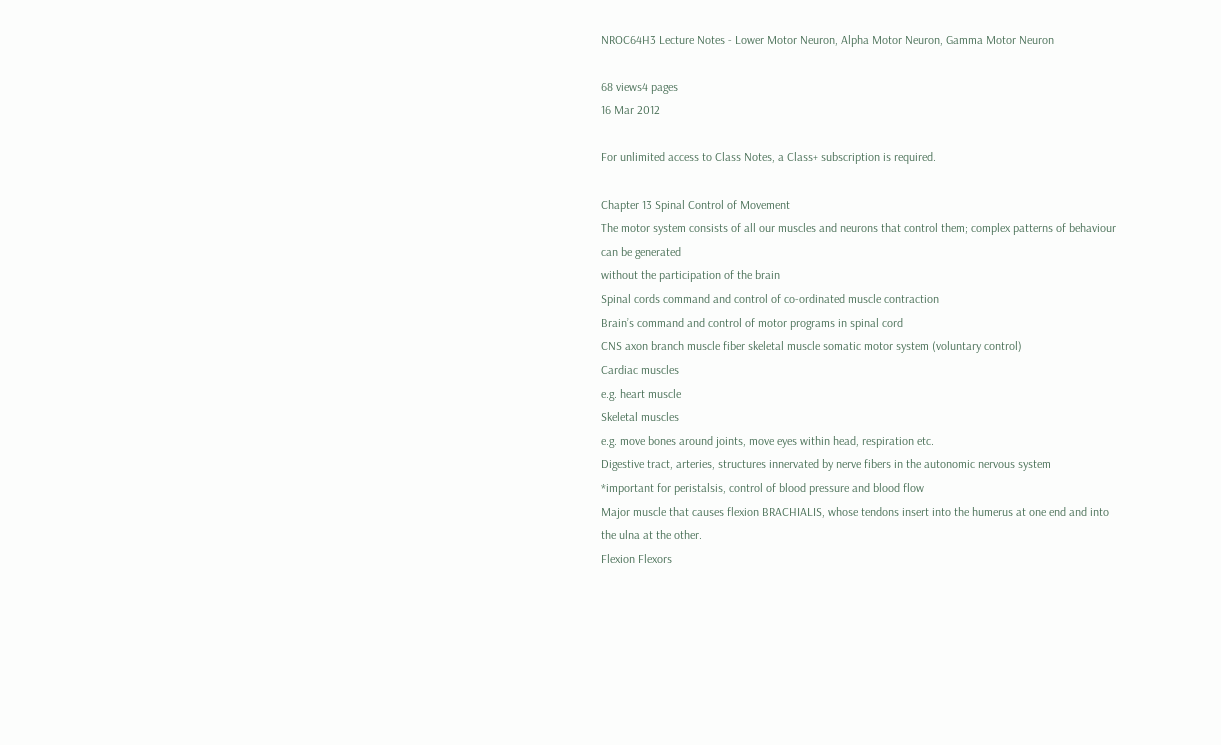NROC64H3 Lecture Notes - Lower Motor Neuron, Alpha Motor Neuron, Gamma Motor Neuron

68 views4 pages
16 Mar 2012

For unlimited access to Class Notes, a Class+ subscription is required.

Chapter 13 Spinal Control of Movement
The motor system consists of all our muscles and neurons that control them; complex patterns of behaviour can be generated
without the participation of the brain
Spinal cords command and control of co-ordinated muscle contraction
Brain’s command and control of motor programs in spinal cord
CNS axon branch muscle fiber skeletal muscle somatic motor system (voluntary control)
Cardiac muscles
e.g. heart muscle
Skeletal muscles
e.g. move bones around joints, move eyes within head, respiration etc.
Digestive tract, arteries, structures innervated by nerve fibers in the autonomic nervous system
*important for peristalsis, control of blood pressure and blood flow
Major muscle that causes flexion BRACHIALIS, whose tendons insert into the humerus at one end and into the ulna at the other.
Flexion Flexors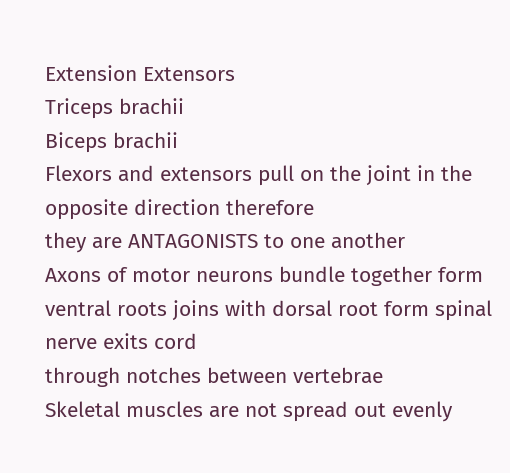Extension Extensors
Triceps brachii
Biceps brachii
Flexors and extensors pull on the joint in the opposite direction therefore
they are ANTAGONISTS to one another
Axons of motor neurons bundle together form ventral roots joins with dorsal root form spinal nerve exits cord
through notches between vertebrae
Skeletal muscles are not spread out evenly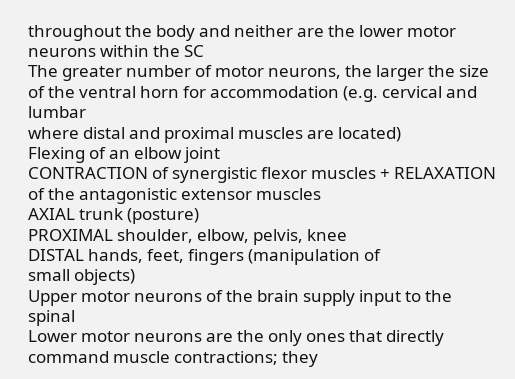throughout the body and neither are the lower motor neurons within the SC
The greater number of motor neurons, the larger the size of the ventral horn for accommodation (e.g. cervical and lumbar
where distal and proximal muscles are located)
Flexing of an elbow joint
CONTRACTION of synergistic flexor muscles + RELAXATION
of the antagonistic extensor muscles
AXIAL trunk (posture)
PROXIMAL shoulder, elbow, pelvis, knee
DISTAL hands, feet, fingers (manipulation of
small objects)
Upper motor neurons of the brain supply input to the spinal
Lower motor neurons are the only ones that directly
command muscle contractions; they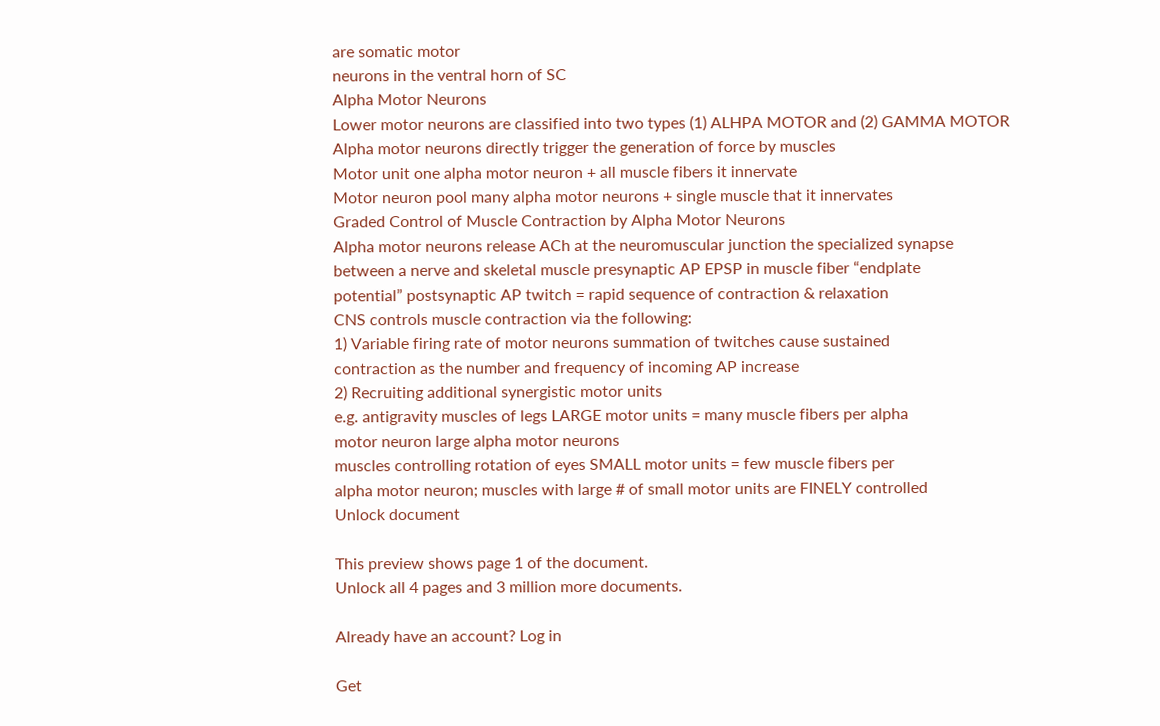are somatic motor
neurons in the ventral horn of SC
Alpha Motor Neurons
Lower motor neurons are classified into two types (1) ALHPA MOTOR and (2) GAMMA MOTOR
Alpha motor neurons directly trigger the generation of force by muscles
Motor unit one alpha motor neuron + all muscle fibers it innervate
Motor neuron pool many alpha motor neurons + single muscle that it innervates
Graded Control of Muscle Contraction by Alpha Motor Neurons
Alpha motor neurons release ACh at the neuromuscular junction the specialized synapse
between a nerve and skeletal muscle presynaptic AP EPSP in muscle fiber “endplate
potential” postsynaptic AP twitch = rapid sequence of contraction & relaxation
CNS controls muscle contraction via the following:
1) Variable firing rate of motor neurons summation of twitches cause sustained
contraction as the number and frequency of incoming AP increase
2) Recruiting additional synergistic motor units
e.g. antigravity muscles of legs LARGE motor units = many muscle fibers per alpha
motor neuron large alpha motor neurons
muscles controlling rotation of eyes SMALL motor units = few muscle fibers per
alpha motor neuron; muscles with large # of small motor units are FINELY controlled
Unlock document

This preview shows page 1 of the document.
Unlock all 4 pages and 3 million more documents.

Already have an account? Log in

Get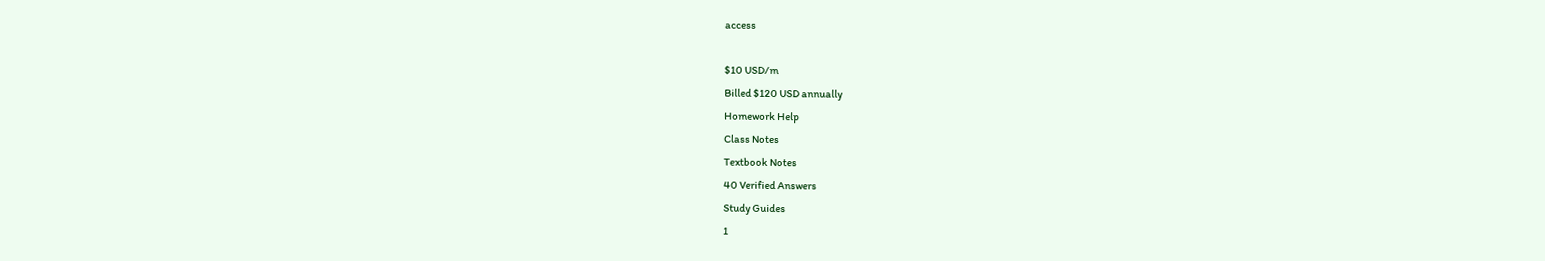access

$10 USD/m
Billed $120 USD annually
Homework Help
Class Notes
Textbook Notes
40 Verified Answers
Study Guides
1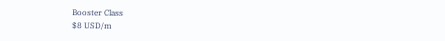Booster Class
$8 USD/m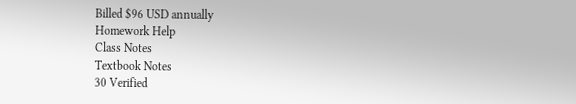Billed $96 USD annually
Homework Help
Class Notes
Textbook Notes
30 Verified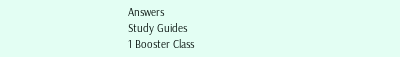Answers
Study Guides
1 Booster Class